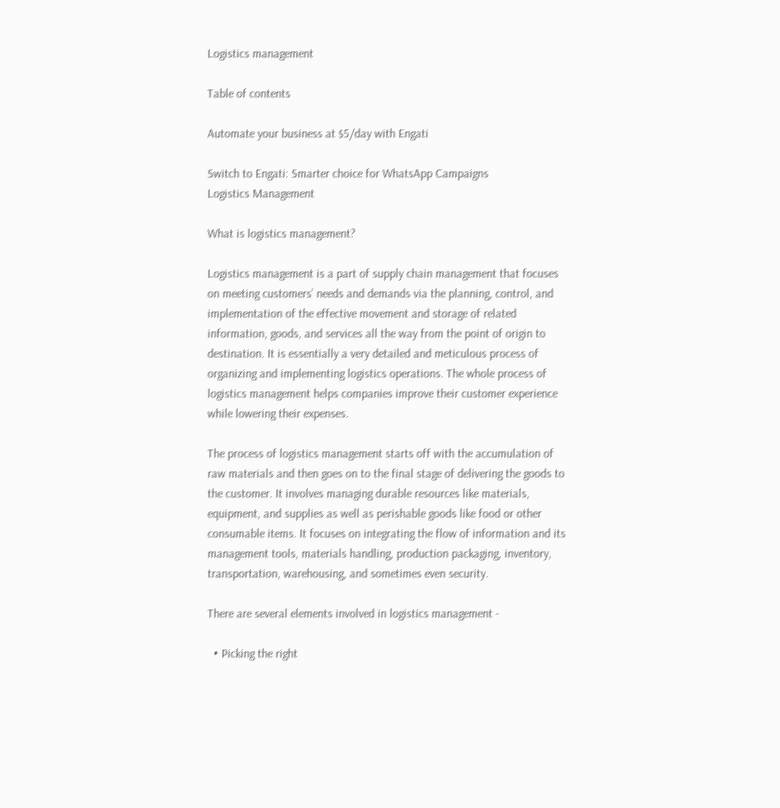Logistics management

Table of contents

Automate your business at $5/day with Engati

Switch to Engati: Smarter choice for WhatsApp Campaigns
Logistics Management

What is logistics management?

Logistics management is a part of supply chain management that focuses on meeting customers’ needs and demands via the planning, control, and implementation of the effective movement and storage of related information, goods, and services all the way from the point of origin to destination. It is essentially a very detailed and meticulous process of organizing and implementing logistics operations. The whole process of logistics management helps companies improve their customer experience while lowering their expenses.

The process of logistics management starts off with the accumulation of raw materials and then goes on to the final stage of delivering the goods to the customer. It involves managing durable resources like materials, equipment, and supplies as well as perishable goods like food or other consumable items. It focuses on integrating the flow of information and its management tools, materials handling, production packaging, inventory, transportation, warehousing, and sometimes even security.

There are several elements involved in logistics management -

  • Picking the right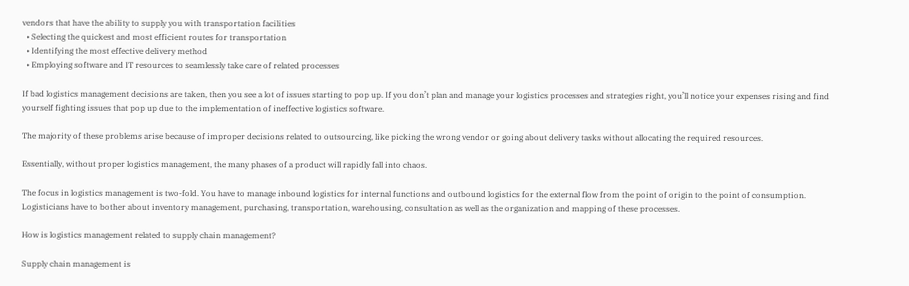vendors that have the ability to supply you with transportation facilities
  • Selecting the quickest and most efficient routes for transportation
  • Identifying the most effective delivery method
  • Employing software and IT resources to seamlessly take care of related processes

If bad logistics management decisions are taken, then you see a lot of issues starting to pop up. If you don’t plan and manage your logistics processes and strategies right, you’ll notice your expenses rising and find yourself fighting issues that pop up due to the implementation of ineffective logistics software.

The majority of these problems arise because of improper decisions related to outsourcing, like picking the wrong vendor or going about delivery tasks without allocating the required resources.

Essentially, without proper logistics management, the many phases of a product will rapidly fall into chaos.

The focus in logistics management is two-fold. You have to manage inbound logistics for internal functions and outbound logistics for the external flow from the point of origin to the point of consumption. Logisticians have to bother about inventory management, purchasing, transportation, warehousing, consultation as well as the organization and mapping of these processes.

How is logistics management related to supply chain management?

Supply chain management is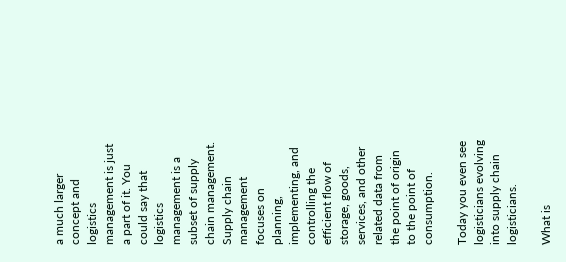a much larger concept and logistics management is just a part of it. You could say that logistics management is a subset of supply chain management. Supply chain management focuses on planning, implementing, and controlling the efficient flow of storage, goods, services, and other related data from the point of origin to the point of consumption.

Today you even see logisticians evolving into supply chain logisticians.

What is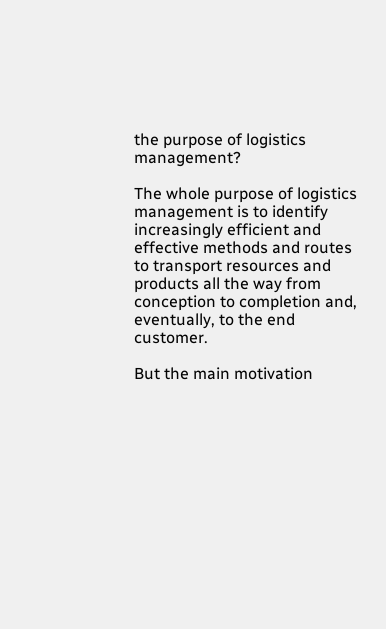the purpose of logistics management?

The whole purpose of logistics management is to identify increasingly efficient and effective methods and routes to transport resources and products all the way from conception to completion and, eventually, to the end customer.

But the main motivation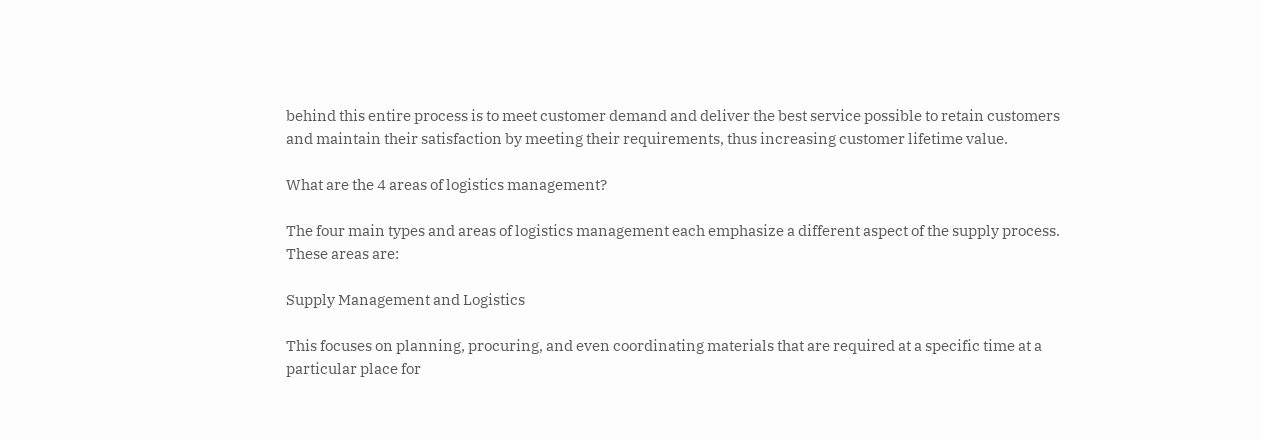behind this entire process is to meet customer demand and deliver the best service possible to retain customers and maintain their satisfaction by meeting their requirements, thus increasing customer lifetime value.

What are the 4 areas of logistics management?

The four main types and areas of logistics management each emphasize a different aspect of the supply process. These areas are:

Supply Management and Logistics

This focuses on planning, procuring, and even coordinating materials that are required at a specific time at a particular place for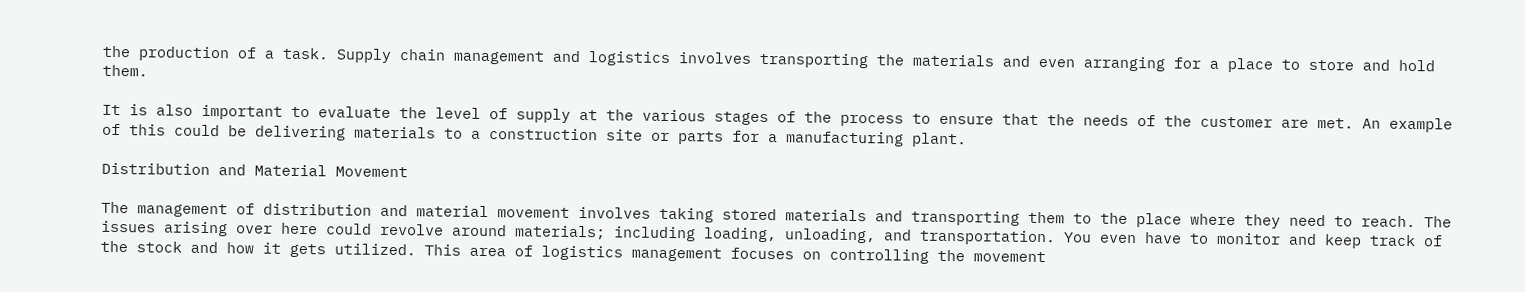the production of a task. Supply chain management and logistics involves transporting the materials and even arranging for a place to store and hold them.

It is also important to evaluate the level of supply at the various stages of the process to ensure that the needs of the customer are met. An example of this could be delivering materials to a construction site or parts for a manufacturing plant.

Distribution and Material Movement

The management of distribution and material movement involves taking stored materials and transporting them to the place where they need to reach. The issues arising over here could revolve around materials; including loading, unloading, and transportation. You even have to monitor and keep track of the stock and how it gets utilized. This area of logistics management focuses on controlling the movement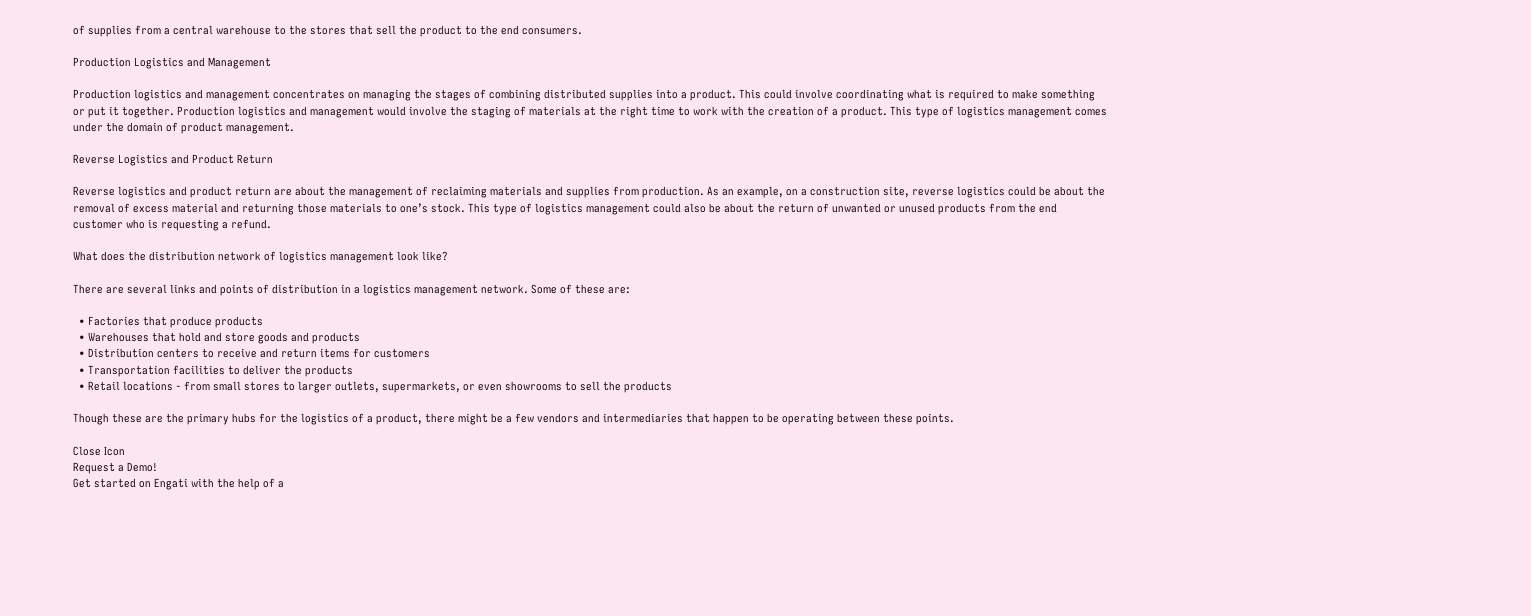of supplies from a central warehouse to the stores that sell the product to the end consumers.

Production Logistics and Management

Production logistics and management concentrates on managing the stages of combining distributed supplies into a product. This could involve coordinating what is required to make something or put it together. Production logistics and management would involve the staging of materials at the right time to work with the creation of a product. This type of logistics management comes under the domain of product management.

Reverse Logistics and Product Return

Reverse logistics and product return are about the management of reclaiming materials and supplies from production. As an example, on a construction site, reverse logistics could be about the removal of excess material and returning those materials to one’s stock. This type of logistics management could also be about the return of unwanted or unused products from the end customer who is requesting a refund.

What does the distribution network of logistics management look like?

There are several links and points of distribution in a logistics management network. Some of these are:

  • Factories that produce products
  • Warehouses that hold and store goods and products
  • Distribution centers to receive and return items for customers
  • Transportation facilities to deliver the products
  • Retail locations - from small stores to larger outlets, supermarkets, or even showrooms to sell the products

Though these are the primary hubs for the logistics of a product, there might be a few vendors and intermediaries that happen to be operating between these points.

Close Icon
Request a Demo!
Get started on Engati with the help of a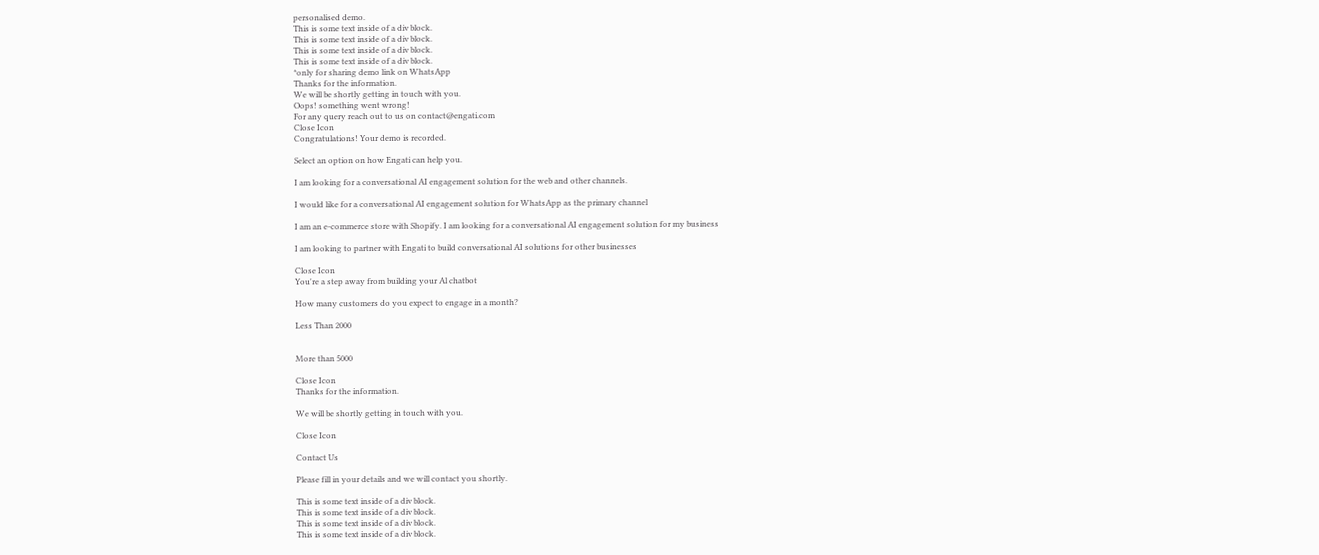personalised demo.
This is some text inside of a div block.
This is some text inside of a div block.
This is some text inside of a div block.
This is some text inside of a div block.
*only for sharing demo link on WhatsApp
Thanks for the information.
We will be shortly getting in touch with you.
Oops! something went wrong!
For any query reach out to us on contact@engati.com
Close Icon
Congratulations! Your demo is recorded.

Select an option on how Engati can help you.

I am looking for a conversational AI engagement solution for the web and other channels.

I would like for a conversational AI engagement solution for WhatsApp as the primary channel

I am an e-commerce store with Shopify. I am looking for a conversational AI engagement solution for my business

I am looking to partner with Engati to build conversational AI solutions for other businesses

Close Icon
You're a step away from building your Al chatbot

How many customers do you expect to engage in a month?

Less Than 2000


More than 5000

Close Icon
Thanks for the information.

We will be shortly getting in touch with you.

Close Icon

Contact Us

Please fill in your details and we will contact you shortly.

This is some text inside of a div block.
This is some text inside of a div block.
This is some text inside of a div block.
This is some text inside of a div block.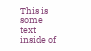This is some text inside of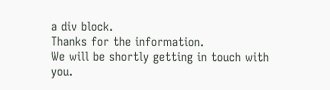a div block.
Thanks for the information.
We will be shortly getting in touch with you.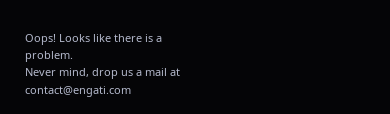Oops! Looks like there is a problem.
Never mind, drop us a mail at contact@engati.com